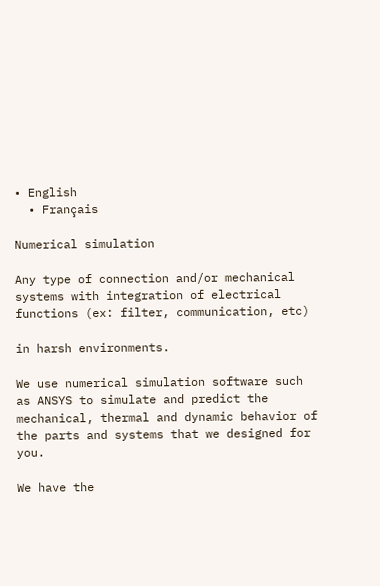• English
  • Français

Numerical simulation

Any type of connection and/or mechanical systems with integration of electrical functions (ex: filter, communication, etc)

in harsh environments.

We use numerical simulation software such as ANSYS to simulate and predict the mechanical, thermal and dynamic behavior of the parts and systems that we designed for you.

We have the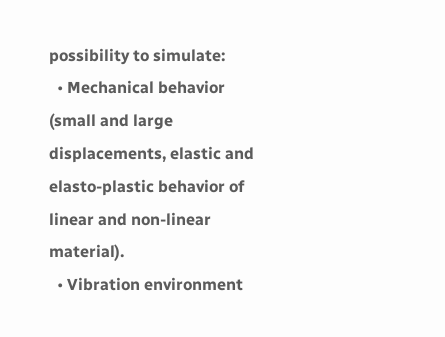possibility to simulate:
  • Mechanical behavior (small and large displacements, elastic and elasto-plastic behavior of linear and non-linear material).
  • Vibration environment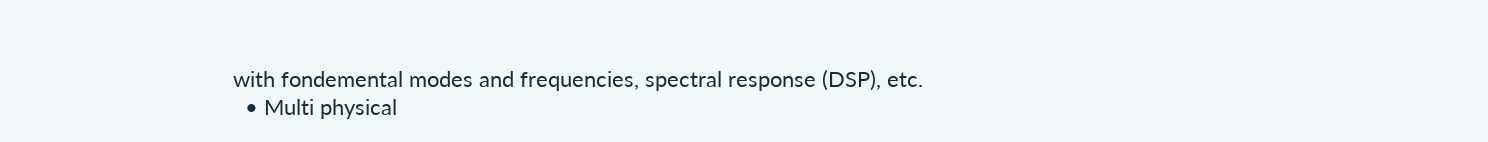with fondemental modes and frequencies, spectral response (DSP), etc.
  • Multi physical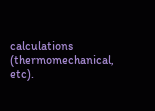calculations (thermomechanical, etc).